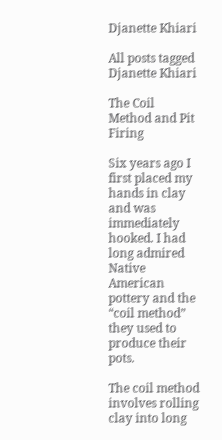Djanette Khiari

All posts tagged Djanette Khiari

The Coil Method and Pit Firing

Six years ago I first placed my hands in clay and was immediately hooked. I had long admired Native American pottery and the “coil method” they used to produce their pots.

The coil method involves rolling clay into long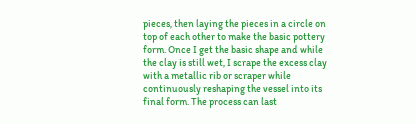pieces, then laying the pieces in a circle on top of each other to make the basic pottery form. Once I get the basic shape and while the clay is still wet, I scrape the excess clay with a metallic rib or scraper while continuously reshaping the vessel into its final form. The process can last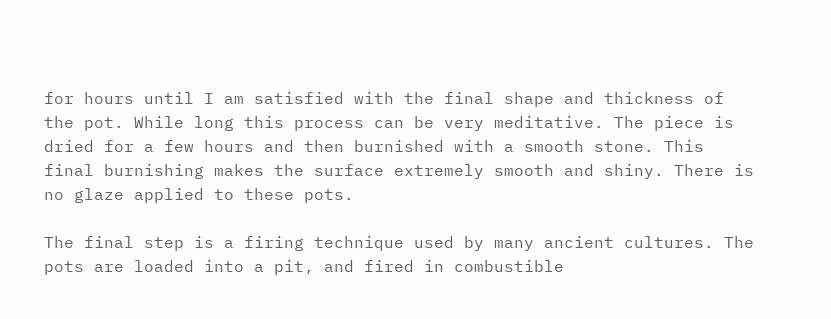for hours until I am satisfied with the final shape and thickness of the pot. While long this process can be very meditative. The piece is dried for a few hours and then burnished with a smooth stone. This final burnishing makes the surface extremely smooth and shiny. There is no glaze applied to these pots.

The final step is a firing technique used by many ancient cultures. The pots are loaded into a pit, and fired in combustible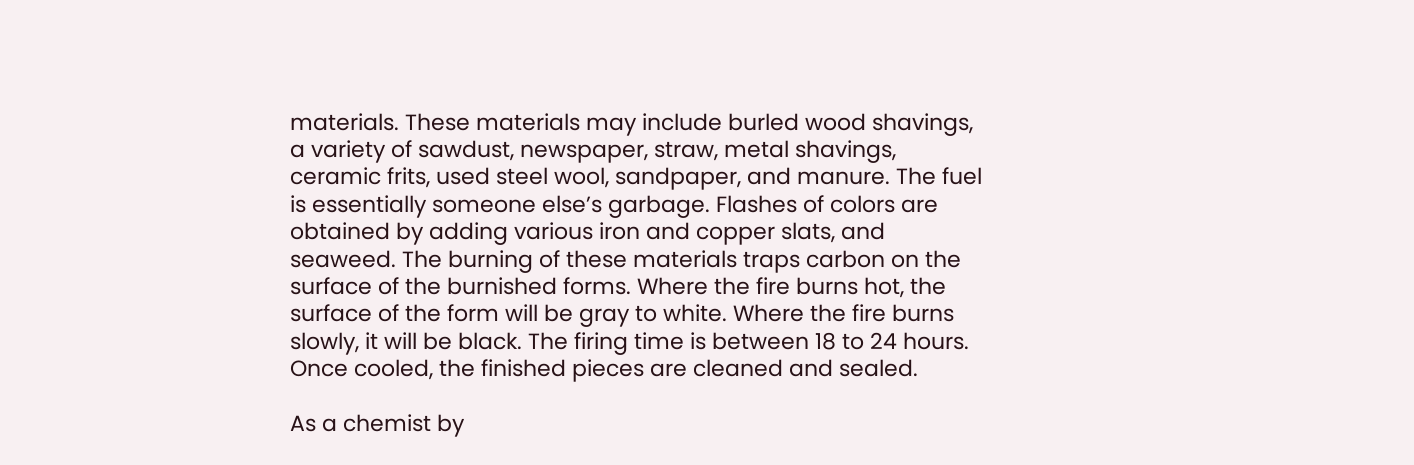materials. These materials may include burled wood shavings, a variety of sawdust, newspaper, straw, metal shavings, ceramic frits, used steel wool, sandpaper, and manure. The fuel is essentially someone else’s garbage. Flashes of colors are obtained by adding various iron and copper slats, and seaweed. The burning of these materials traps carbon on the surface of the burnished forms. Where the fire burns hot, the surface of the form will be gray to white. Where the fire burns slowly, it will be black. The firing time is between 18 to 24 hours. Once cooled, the finished pieces are cleaned and sealed.

As a chemist by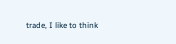trade, I like to think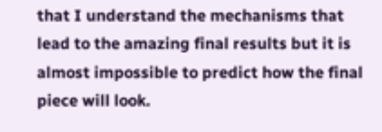that I understand the mechanisms that lead to the amazing final results but it is almost impossible to predict how the final piece will look.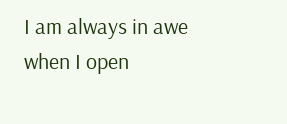I am always in awe when I open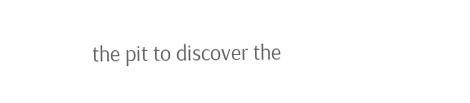the pit to discover the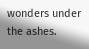wonders under the ashes.